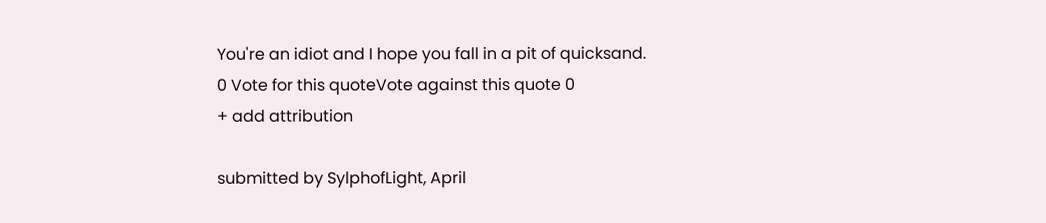You're an idiot and I hope you fall in a pit of quicksand.
0 Vote for this quoteVote against this quote 0
+ add attribution

submitted by SylphofLight, April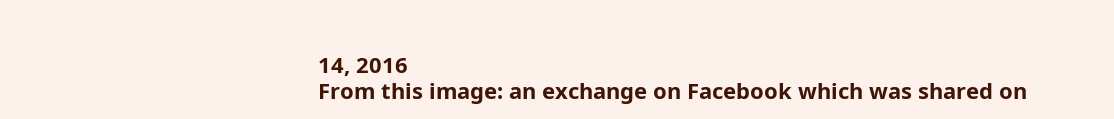14, 2016
From this image: an exchange on Facebook which was shared on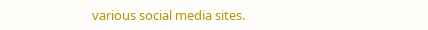various social media sites.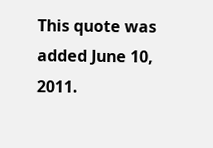This quote was added June 10, 2011.